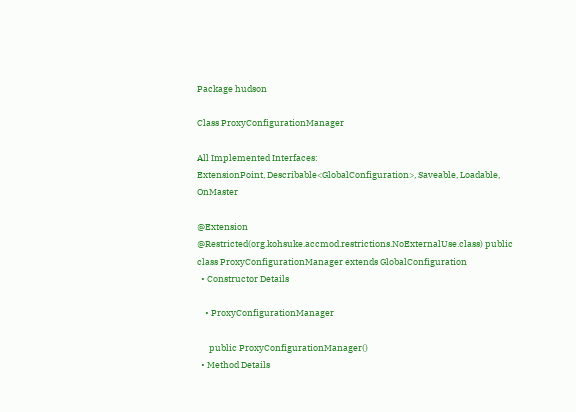Package hudson

Class ProxyConfigurationManager

All Implemented Interfaces:
ExtensionPoint, Describable<GlobalConfiguration>, Saveable, Loadable, OnMaster

@Extension @Restricted(org.kohsuke.accmod.restrictions.NoExternalUse.class) public class ProxyConfigurationManager extends GlobalConfiguration
  • Constructor Details

    • ProxyConfigurationManager

      public ProxyConfigurationManager()
  • Method Details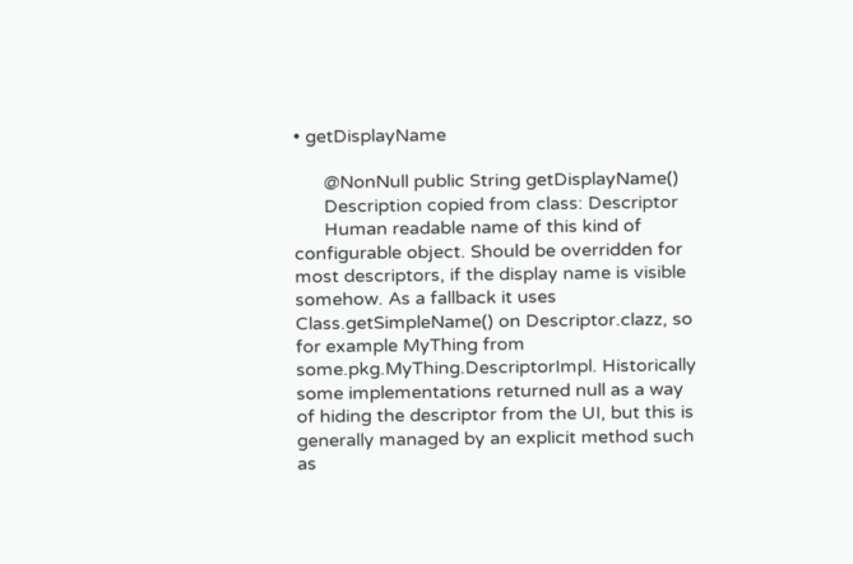• getDisplayName

      @NonNull public String getDisplayName()
      Description copied from class: Descriptor
      Human readable name of this kind of configurable object. Should be overridden for most descriptors, if the display name is visible somehow. As a fallback it uses Class.getSimpleName() on Descriptor.clazz, so for example MyThing from some.pkg.MyThing.DescriptorImpl. Historically some implementations returned null as a way of hiding the descriptor from the UI, but this is generally managed by an explicit method such as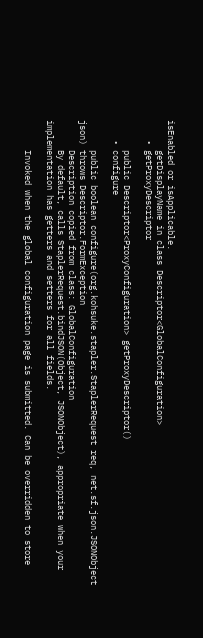isEnabled or isApplicable.
      getDisplayName in class Descriptor<GlobalConfiguration>
    • getProxyDescriptor

      public Descriptor<ProxyConfiguration> getProxyDescriptor()
    • configure

      public boolean configure(org.kohsuke.stapler.StaplerRequest req, net.sf.json.JSONObject json) throws Descriptor.FormException
      Description copied from class: GlobalConfiguration
      By default, calls StaplerRequest.bindJSON(Object, JSONObject), appropriate when your implementation has getters and setters for all fields.

      Invoked when the global configuration page is submitted. Can be overridden to store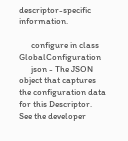descriptor-specific information.

      configure in class GlobalConfiguration
      json - The JSON object that captures the configuration data for this Descriptor. See the developer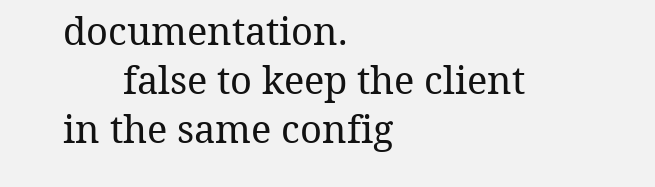documentation.
      false to keep the client in the same config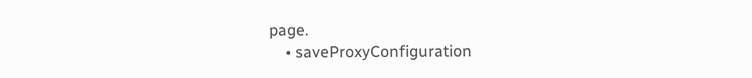page.
    • saveProxyConfiguration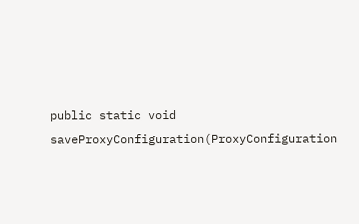public static void saveProxyConfiguration(ProxyConfiguration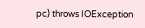pc) throws IOException